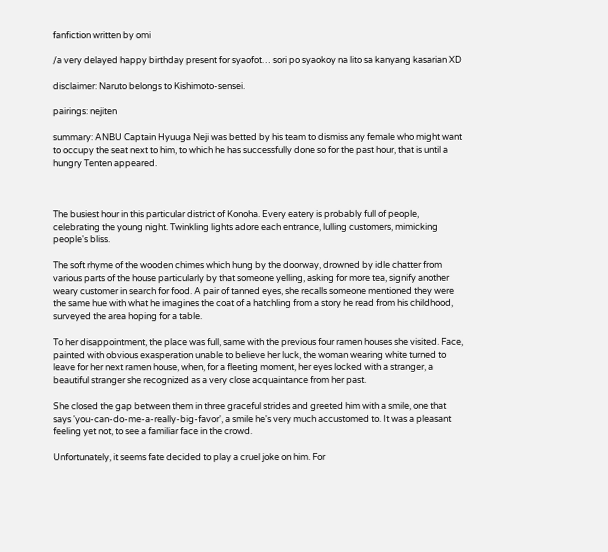fanfiction written by omi

/a very delayed happy birthday present for syaofot… sori po syaokoy na lito sa kanyang kasarian XD

disclaimer: Naruto belongs to Kishimoto-sensei.

pairings: nejiten

summary: ANBU Captain Hyuuga Neji was betted by his team to dismiss any female who might want to occupy the seat next to him, to which he has successfully done so for the past hour, that is until a hungry Tenten appeared.



The busiest hour in this particular district of Konoha. Every eatery is probably full of people, celebrating the young night. Twinkling lights adore each entrance, lulling customers, mimicking people's bliss.

The soft rhyme of the wooden chimes which hung by the doorway, drowned by idle chatter from various parts of the house particularly by that someone yelling, asking for more tea, signify another weary customer in search for food. A pair of tanned eyes, she recalls someone mentioned they were the same hue with what he imagines the coat of a hatchling from a story he read from his childhood, surveyed the area hoping for a table.

To her disappointment, the place was full, same with the previous four ramen houses she visited. Face, painted with obvious exasperation unable to believe her luck, the woman wearing white turned to leave for her next ramen house, when, for a fleeting moment, her eyes locked with a stranger, a beautiful stranger she recognized as a very close acquaintance from her past.

She closed the gap between them in three graceful strides and greeted him with a smile, one that says 'you-can-do-me-a-really-big-favor', a smile he's very much accustomed to. It was a pleasant feeling yet not, to see a familiar face in the crowd.

Unfortunately, it seems fate decided to play a cruel joke on him. For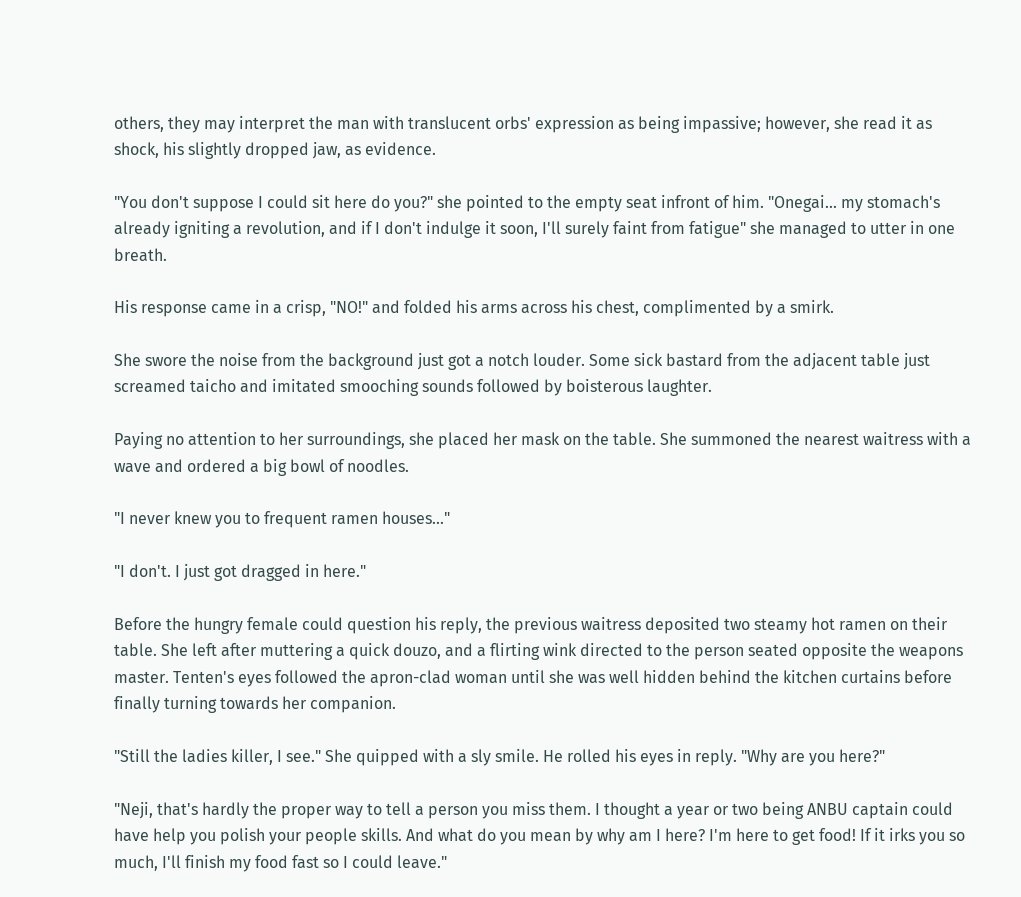others, they may interpret the man with translucent orbs' expression as being impassive; however, she read it as shock, his slightly dropped jaw, as evidence.

"You don't suppose I could sit here do you?" she pointed to the empty seat infront of him. "Onegai... my stomach's already igniting a revolution, and if I don't indulge it soon, I'll surely faint from fatigue" she managed to utter in one breath.

His response came in a crisp, "NO!" and folded his arms across his chest, complimented by a smirk.

She swore the noise from the background just got a notch louder. Some sick bastard from the adjacent table just screamed taicho and imitated smooching sounds followed by boisterous laughter.

Paying no attention to her surroundings, she placed her mask on the table. She summoned the nearest waitress with a wave and ordered a big bowl of noodles.

"I never knew you to frequent ramen houses..."

"I don't. I just got dragged in here."

Before the hungry female could question his reply, the previous waitress deposited two steamy hot ramen on their table. She left after muttering a quick douzo, and a flirting wink directed to the person seated opposite the weapons master. Tenten's eyes followed the apron-clad woman until she was well hidden behind the kitchen curtains before finally turning towards her companion.

"Still the ladies killer, I see." She quipped with a sly smile. He rolled his eyes in reply. "Why are you here?"

"Neji, that's hardly the proper way to tell a person you miss them. I thought a year or two being ANBU captain could have help you polish your people skills. And what do you mean by why am I here? I'm here to get food! If it irks you so much, I'll finish my food fast so I could leave."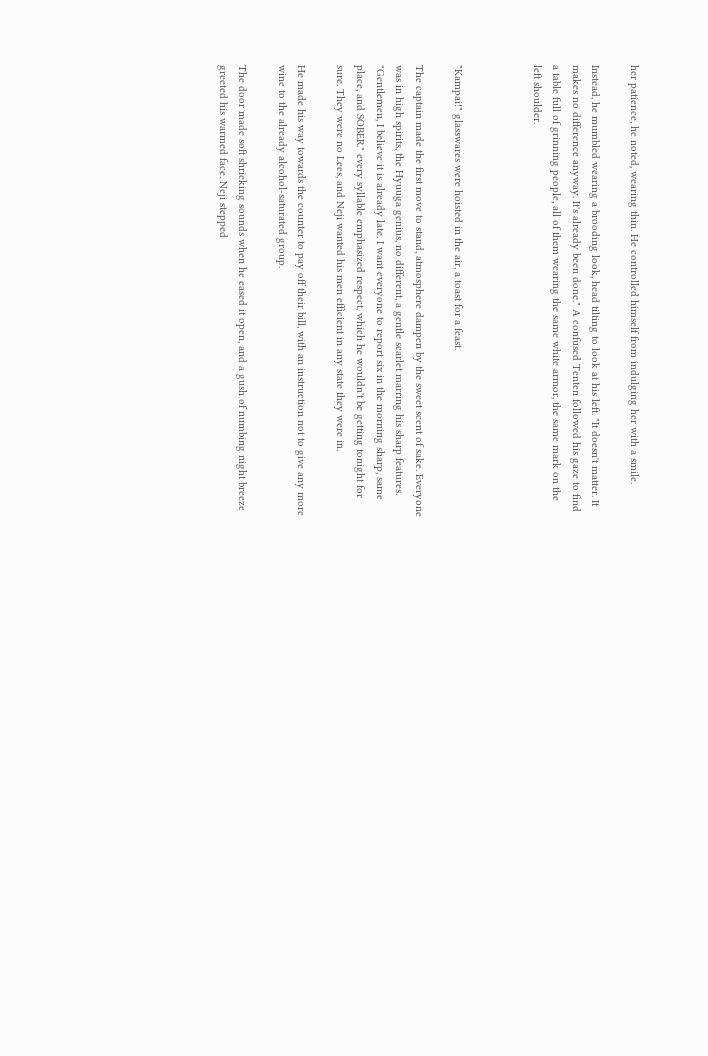her patience, he noted, wearing thin. He controlled himself from indulging her with a smile.

Instead, he mumbled wearing a brooding look, head tilting to look at his left. "It doesn't matter. It makes no difference anyway. It's already been done." A confused Tenten followed his gaze to find a table full of grinning people, all of them wearing the same white armor, the same mark on the left shoulder.



"Kampai!" glasswares were hoisted in the air, a toast for a feast.

The captain made the first move to stand, atmosphere dampen by the sweet scent of sake. Everyone was in high spirits, the Hyuuga genius, no different, a gentle scarlet marring his sharp features. "Gentlemen, I believe it is already late. I want everyone to report six in the morning sharp, same place, and SOBER." every syllable emphasized respect, which he wouldn't be getting tonight for sure. They were no Lees, and Neji wanted his men efficient in any state they were in.

He made his way towards the counter to pay off their bill, with an instruction not to give any more wine to the already alcohol-saturated group.

The door made soft shrieking sounds when he eased it open, and a gush of numbing night breeze greeted his warmed face. Neji stepped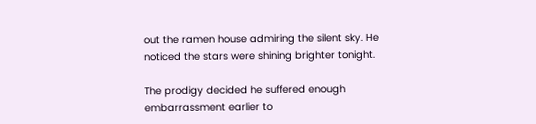out the ramen house admiring the silent sky. He noticed the stars were shining brighter tonight.

The prodigy decided he suffered enough embarrassment earlier to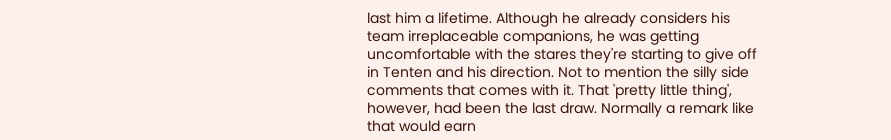last him a lifetime. Although he already considers his team irreplaceable companions, he was getting uncomfortable with the stares they're starting to give off in Tenten and his direction. Not to mention the silly side comments that comes with it. That 'pretty little thing', however, had been the last draw. Normally a remark like that would earn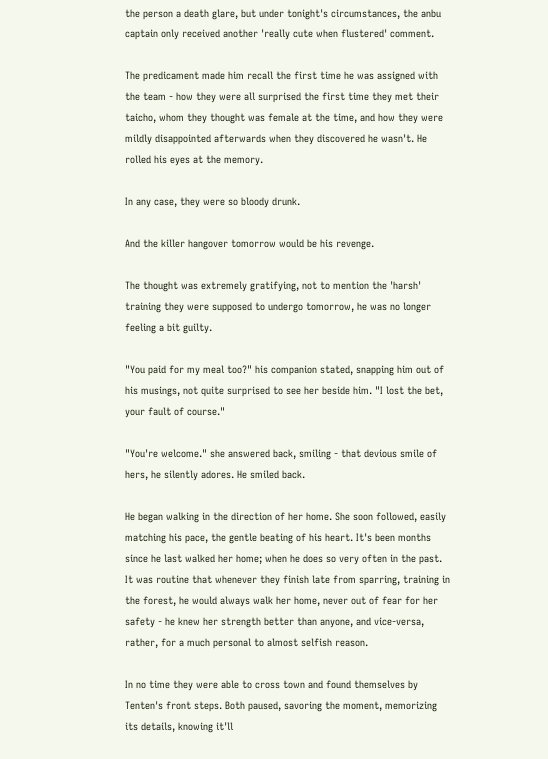the person a death glare, but under tonight's circumstances, the anbu captain only received another 'really cute when flustered' comment.

The predicament made him recall the first time he was assigned with the team - how they were all surprised the first time they met their taicho, whom they thought was female at the time, and how they were mildly disappointed afterwards when they discovered he wasn't. He rolled his eyes at the memory.

In any case, they were so bloody drunk.

And the killer hangover tomorrow would be his revenge.

The thought was extremely gratifying, not to mention the 'harsh' training they were supposed to undergo tomorrow, he was no longer feeling a bit guilty.

"You paid for my meal too?" his companion stated, snapping him out of his musings, not quite surprised to see her beside him. "I lost the bet, your fault of course."

"You're welcome." she answered back, smiling - that devious smile of hers, he silently adores. He smiled back.

He began walking in the direction of her home. She soon followed, easily matching his pace, the gentle beating of his heart. It's been months since he last walked her home; when he does so very often in the past. It was routine that whenever they finish late from sparring, training in the forest, he would always walk her home, never out of fear for her safety - he knew her strength better than anyone, and vice-versa, rather, for a much personal to almost selfish reason.

In no time they were able to cross town and found themselves by Tenten's front steps. Both paused, savoring the moment, memorizing its details, knowing it'll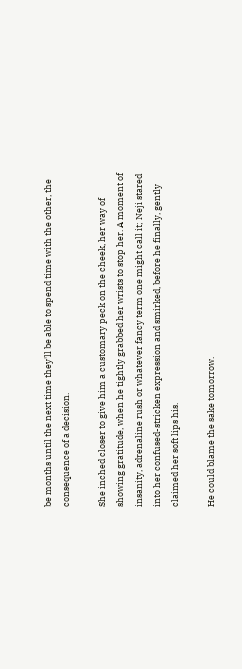be months until the next time they'll be able to spend time with the other, the consequence of a decision.

She inched closer to give him a customary peck on the cheek, her way of showing gratitude, when he tightly grabbed her wrists to stop her. A moment of insanity, adrenaline rush or whatever fancy term one might call it; Neji stared into her confused-stricken expression and smirked, before he finally, gently claimed her soft lips his.

He could blame the sake tomorrow.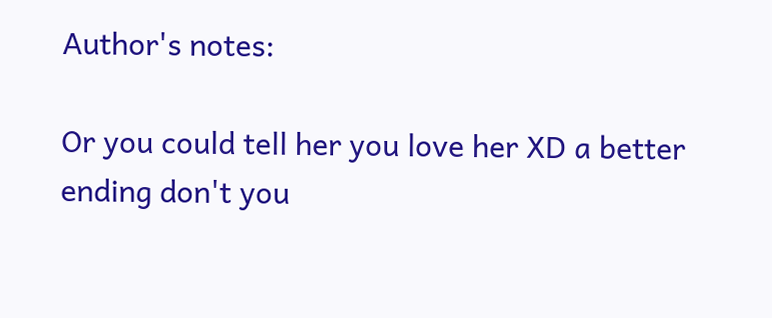Author's notes:

Or you could tell her you love her XD a better ending don't you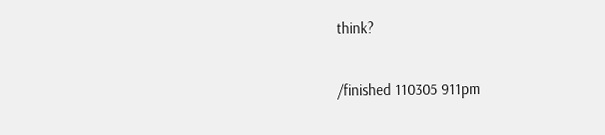think?

/finished 110305 911pm